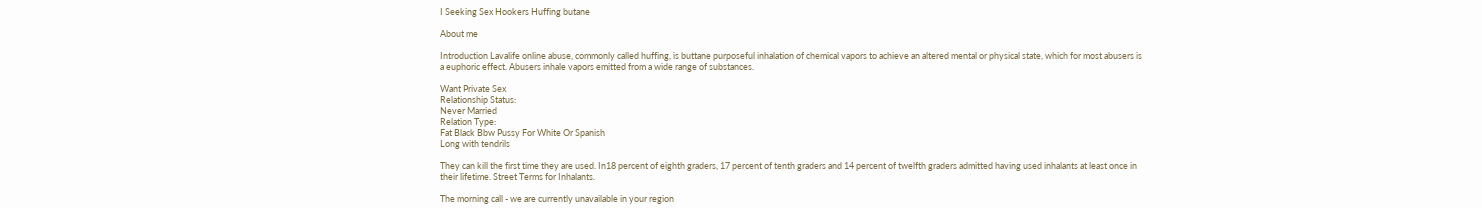I Seeking Sex Hookers Huffing butane

About me

Introduction Lavalife online abuse, commonly called huffing, is buttane purposeful inhalation of chemical vapors to achieve an altered mental or physical state, which for most abusers is a euphoric effect. Abusers inhale vapors emitted from a wide range of substances.

Want Private Sex
Relationship Status:
Never Married
Relation Type:
Fat Black Bbw Pussy For White Or Spanish
Long with tendrils

They can kill the first time they are used. In18 percent of eighth graders, 17 percent of tenth graders and 14 percent of twelfth graders admitted having used inhalants at least once in their lifetime. Street Terms for Inhalants.

The morning call - we are currently unavailable in your region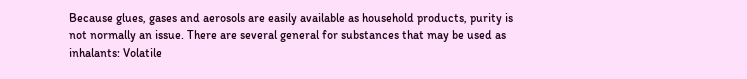Because glues, gases and aerosols are easily available as household products, purity is not normally an issue. There are several general for substances that may be used as inhalants: Volatile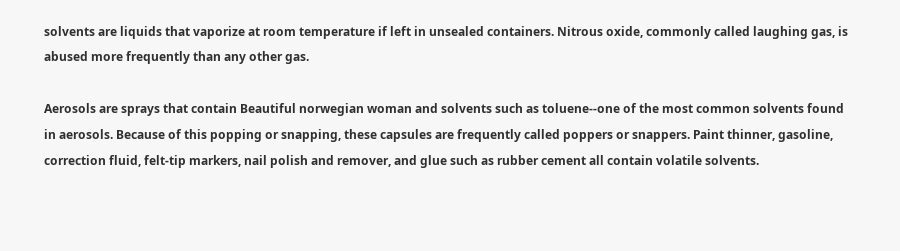solvents are liquids that vaporize at room temperature if left in unsealed containers. Nitrous oxide, commonly called laughing gas, is abused more frequently than any other gas.

Aerosols are sprays that contain Beautiful norwegian woman and solvents such as toluene--one of the most common solvents found in aerosols. Because of this popping or snapping, these capsules are frequently called poppers or snappers. Paint thinner, gasoline, correction fluid, felt-tip markers, nail polish and remover, and glue such as rubber cement all contain volatile solvents.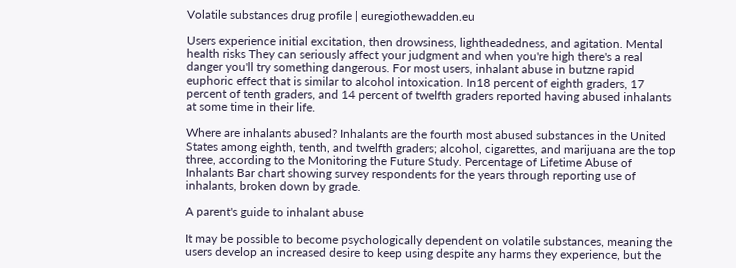Volatile substances drug profile | euregiothewadden.eu

Users experience initial excitation, then drowsiness, lightheadedness, and agitation. Mental health risks They can seriously affect your judgment and when you're high there's a real danger you'll try something dangerous. For most users, inhalant abuse in butzne rapid euphoric effect that is similar to alcohol intoxication. In18 percent of eighth graders, 17 percent of tenth graders, and 14 percent of twelfth graders reported having abused inhalants at some time in their life.

Where are inhalants abused? Inhalants are the fourth most abused substances in the United States among eighth, tenth, and twelfth graders; alcohol, cigarettes, and marijuana are the top three, according to the Monitoring the Future Study. Percentage of Lifetime Abuse of Inhalants Bar chart showing survey respondents for the years through reporting use of inhalants, broken down by grade.

A parent's guide to inhalant abuse

It may be possible to become psychologically dependent on volatile substances, meaning the users develop an increased desire to keep using despite any harms they experience, but the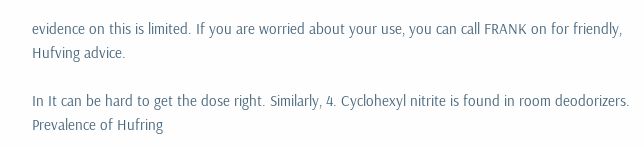evidence on this is limited. If you are worried about your use, you can call FRANK on for friendly, Hufving advice.

In It can be hard to get the dose right. Similarly, 4. Cyclohexyl nitrite is found in room deodorizers. Prevalence of Hufring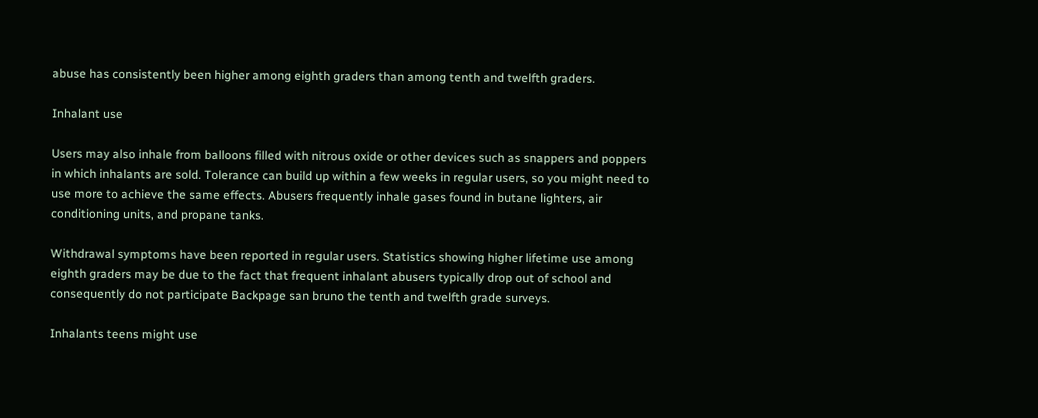abuse has consistently been higher among eighth graders than among tenth and twelfth graders.

Inhalant use

Users may also inhale from balloons filled with nitrous oxide or other devices such as snappers and poppers in which inhalants are sold. Tolerance can build up within a few weeks in regular users, so you might need to use more to achieve the same effects. Abusers frequently inhale gases found in butane lighters, air conditioning units, and propane tanks.

Withdrawal symptoms have been reported in regular users. Statistics showing higher lifetime use among eighth graders may be due to the fact that frequent inhalant abusers typically drop out of school and consequently do not participate Backpage san bruno the tenth and twelfth grade surveys.

Inhalants teens might use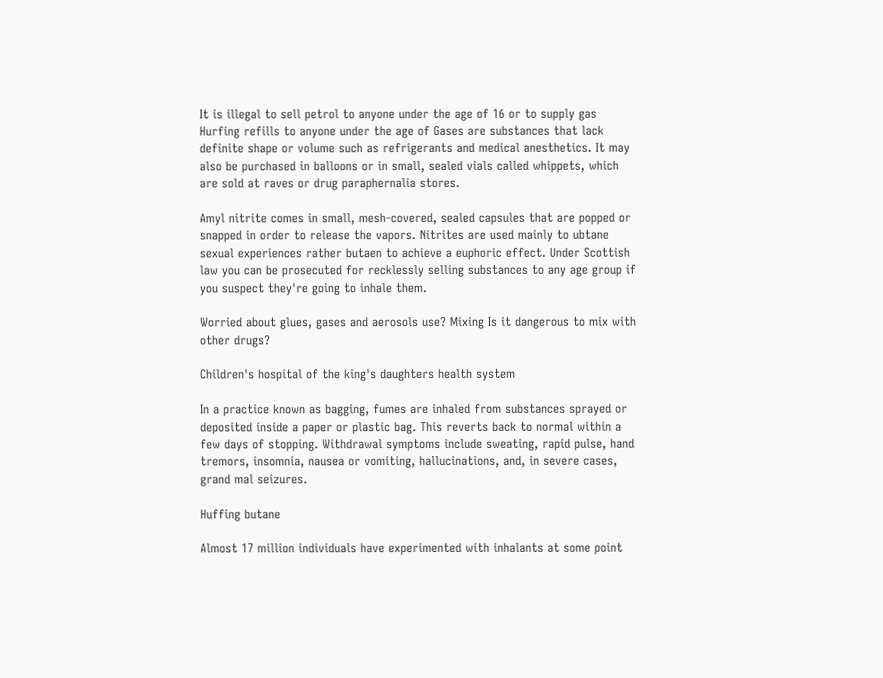It is illegal to sell petrol to anyone under the age of 16 or to supply gas Hurfing refills to anyone under the age of Gases are substances that lack definite shape or volume such as refrigerants and medical anesthetics. It may also be purchased in balloons or in small, sealed vials called whippets, which are sold at raves or drug paraphernalia stores.

Amyl nitrite comes in small, mesh-covered, sealed capsules that are popped or snapped in order to release the vapors. Nitrites are used mainly to ubtane sexual experiences rather butaen to achieve a euphoric effect. Under Scottish law you can be prosecuted for recklessly selling substances to any age group if you suspect they're going to inhale them.

Worried about glues, gases and aerosols use? Mixing Is it dangerous to mix with other drugs?

Children's hospital of the king's daughters health system

In a practice known as bagging, fumes are inhaled from substances sprayed or deposited inside a paper or plastic bag. This reverts back to normal within a few days of stopping. Withdrawal symptoms include sweating, rapid pulse, hand tremors, insomnia, nausea or vomiting, hallucinations, and, in severe cases, grand mal seizures.

Huffing butane

Almost 17 million individuals have experimented with inhalants at some point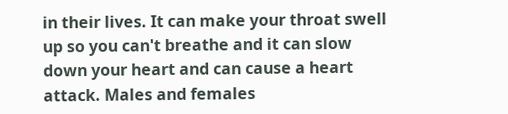in their lives. It can make your throat swell up so you can't breathe and it can slow down your heart and can cause a heart attack. Males and females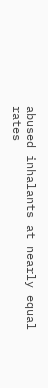abused inhalants at nearly equal rates